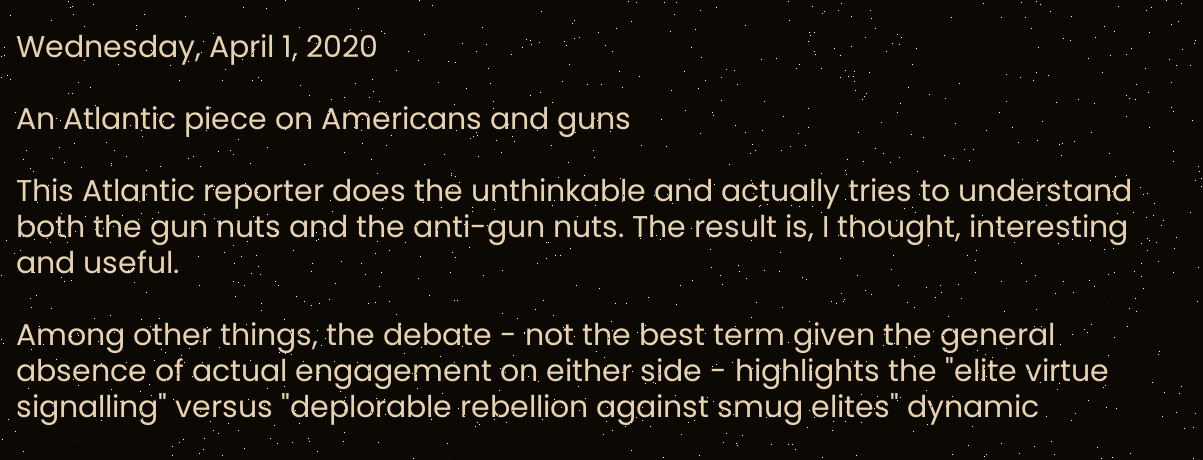Wednesday, April 1, 2020

An Atlantic piece on Americans and guns

This Atlantic reporter does the unthinkable and actually tries to understand both the gun nuts and the anti-gun nuts. The result is, I thought, interesting and useful.

Among other things, the debate - not the best term given the general absence of actual engagement on either side - highlights the "elite virtue signalling" versus "deplorable rebellion against smug elites" dynamic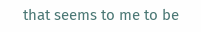that seems to me to be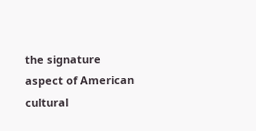the signature aspect of American cultural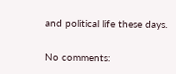and political life these days.

No comments: